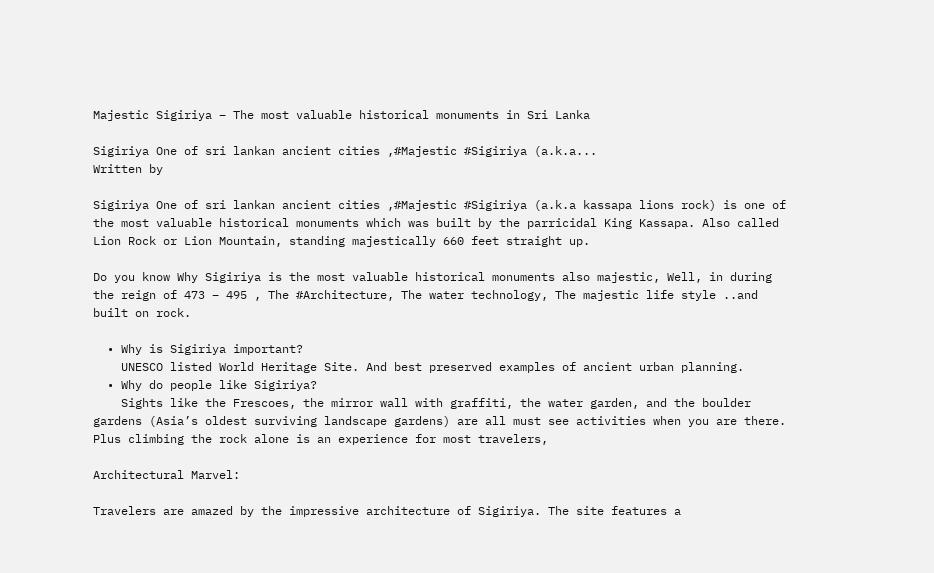Majestic Sigiriya – The most valuable historical monuments in Sri Lanka

Sigiriya One of sri lankan ancient cities ,#Majestic #Sigiriya (a.k.a...
Written by

Sigiriya One of sri lankan ancient cities ,#Majestic #Sigiriya (a.k.a kassapa lions rock) is one of the most valuable historical monuments which was built by the parricidal King Kassapa. Also called Lion Rock or Lion Mountain, standing majestically 660 feet straight up.

Do you know Why Sigiriya is the most valuable historical monuments also majestic, Well, in during the reign of 473 – 495 , The #Architecture, The water technology, The majestic life style ..and built on rock.

  • Why is Sigiriya important?
    UNESCO listed World Heritage Site. And best preserved examples of ancient urban planning.
  • Why do people like Sigiriya?
    Sights like the Frescoes, the mirror wall with graffiti, the water garden, and the boulder gardens (Asia’s oldest surviving landscape gardens) are all must see activities when you are there. Plus climbing the rock alone is an experience for most travelers,

Architectural Marvel:

Travelers are amazed by the impressive architecture of Sigiriya. The site features a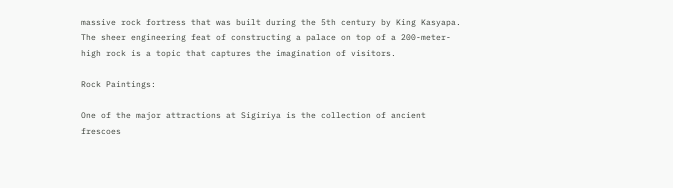massive rock fortress that was built during the 5th century by King Kasyapa. The sheer engineering feat of constructing a palace on top of a 200-meter-high rock is a topic that captures the imagination of visitors.

Rock Paintings:

One of the major attractions at Sigiriya is the collection of ancient frescoes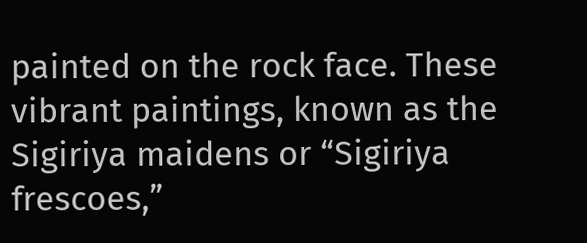painted on the rock face. These vibrant paintings, known as the Sigiriya maidens or “Sigiriya frescoes,”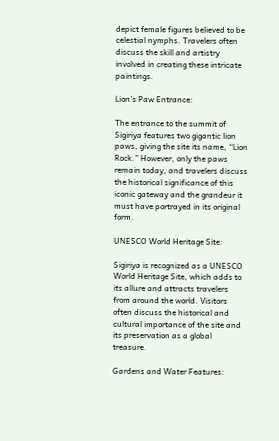depict female figures believed to be celestial nymphs. Travelers often discuss the skill and artistry involved in creating these intricate paintings.

Lion’s Paw Entrance:

The entrance to the summit of Sigiriya features two gigantic lion paws, giving the site its name, “Lion Rock.” However, only the paws remain today, and travelers discuss the historical significance of this iconic gateway and the grandeur it must have portrayed in its original form.

UNESCO World Heritage Site:

Sigiriya is recognized as a UNESCO World Heritage Site, which adds to its allure and attracts travelers from around the world. Visitors often discuss the historical and cultural importance of the site and its preservation as a global treasure.

Gardens and Water Features: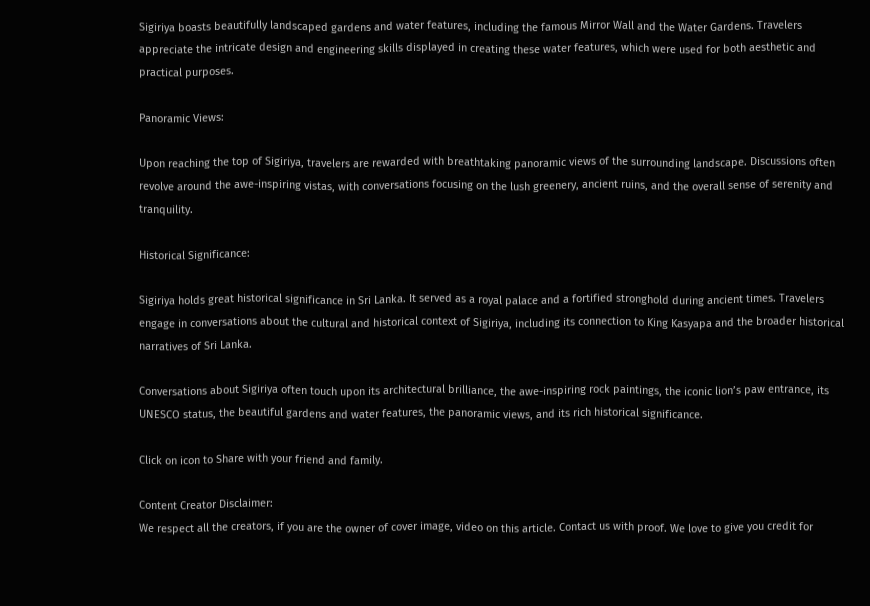Sigiriya boasts beautifully landscaped gardens and water features, including the famous Mirror Wall and the Water Gardens. Travelers appreciate the intricate design and engineering skills displayed in creating these water features, which were used for both aesthetic and practical purposes.

Panoramic Views:

Upon reaching the top of Sigiriya, travelers are rewarded with breathtaking panoramic views of the surrounding landscape. Discussions often revolve around the awe-inspiring vistas, with conversations focusing on the lush greenery, ancient ruins, and the overall sense of serenity and tranquility.

Historical Significance:

Sigiriya holds great historical significance in Sri Lanka. It served as a royal palace and a fortified stronghold during ancient times. Travelers engage in conversations about the cultural and historical context of Sigiriya, including its connection to King Kasyapa and the broader historical narratives of Sri Lanka.

Conversations about Sigiriya often touch upon its architectural brilliance, the awe-inspiring rock paintings, the iconic lion’s paw entrance, its UNESCO status, the beautiful gardens and water features, the panoramic views, and its rich historical significance.

Click on icon to Share with your friend and family.

Content Creator Disclaimer:
We respect all the creators, if you are the owner of cover image, video on this article. Contact us with proof. We love to give you credit for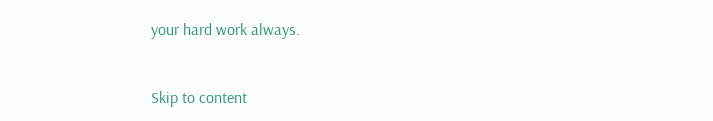your hard work always.


Skip to content